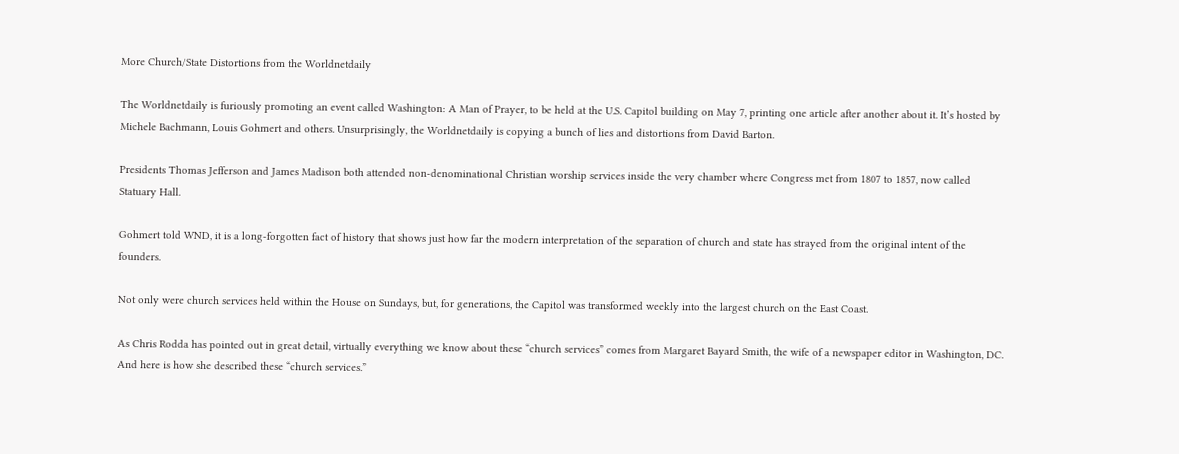More Church/State Distortions from the Worldnetdaily

The Worldnetdaily is furiously promoting an event called Washington: A Man of Prayer, to be held at the U.S. Capitol building on May 7, printing one article after another about it. It’s hosted by Michele Bachmann, Louis Gohmert and others. Unsurprisingly, the Worldnetdaily is copying a bunch of lies and distortions from David Barton.

Presidents Thomas Jefferson and James Madison both attended non-denominational Christian worship services inside the very chamber where Congress met from 1807 to 1857, now called Statuary Hall.

Gohmert told WND, it is a long-forgotten fact of history that shows just how far the modern interpretation of the separation of church and state has strayed from the original intent of the founders.

Not only were church services held within the House on Sundays, but, for generations, the Capitol was transformed weekly into the largest church on the East Coast.

As Chris Rodda has pointed out in great detail, virtually everything we know about these “church services” comes from Margaret Bayard Smith, the wife of a newspaper editor in Washington, DC. And here is how she described these “church services.”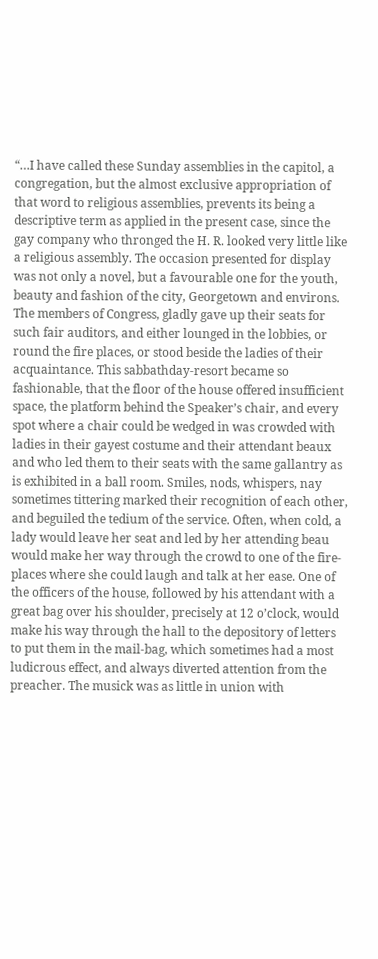“…I have called these Sunday assemblies in the capitol, a congregation, but the almost exclusive appropriation of that word to religious assemblies, prevents its being a descriptive term as applied in the present case, since the gay company who thronged the H. R. looked very little like a religious assembly. The occasion presented for display was not only a novel, but a favourable one for the youth, beauty and fashion of the city, Georgetown and environs. The members of Congress, gladly gave up their seats for such fair auditors, and either lounged in the lobbies, or round the fire places, or stood beside the ladies of their acquaintance. This sabbathday-resort became so fashionable, that the floor of the house offered insufficient space, the platform behind the Speaker’s chair, and every spot where a chair could be wedged in was crowded with ladies in their gayest costume and their attendant beaux and who led them to their seats with the same gallantry as is exhibited in a ball room. Smiles, nods, whispers, nay sometimes tittering marked their recognition of each other, and beguiled the tedium of the service. Often, when cold, a lady would leave her seat and led by her attending beau would make her way through the crowd to one of the fire-places where she could laugh and talk at her ease. One of the officers of the house, followed by his attendant with a great bag over his shoulder, precisely at 12 o’clock, would make his way through the hall to the depository of letters to put them in the mail-bag, which sometimes had a most ludicrous effect, and always diverted attention from the preacher. The musick was as little in union with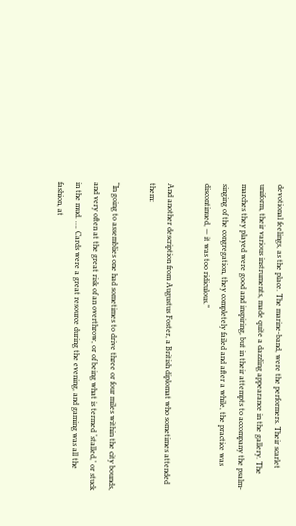devotional feelings, as the place. The marine-band, were the performers. Their scarlet uniform, their various instruments, made quite a dazzling appearance in the gallery. The marches they played were good and inspiring, but in their attempts to accompany the psalm-singing of the congregation, they completely failed and after a while, the practice was discontinued, — it was too ridiculous.”

And another description from Augustus Foster, a British diplomat who sometimes attended them:

“In going to assemblies one had sometimes to drive three or four miles within the city bounds, and very often at the great risk of an overthrow, or of being what is termed ‘stalled,’ or stuck in the mud. …. Cards were a great resource during the evening, and gaming was all the fashion, at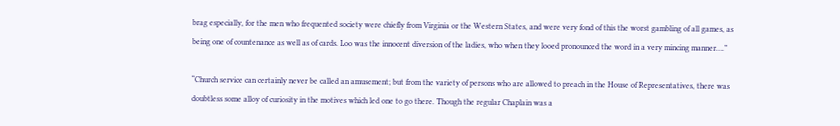brag especially, for the men who frequented society were chiefly from Virginia or the Western States, and were very fond of this the worst gambling of all games, as being one of countenance as well as of cards. Loo was the innocent diversion of the ladies, who when they looed pronounced the word in a very mincing manner….”

“Church service can certainly never be called an amusement; but from the variety of persons who are allowed to preach in the House of Representatives, there was doubtless some alloy of curiosity in the motives which led one to go there. Though the regular Chaplain was a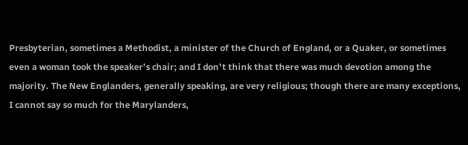Presbyterian, sometimes a Methodist, a minister of the Church of England, or a Quaker, or sometimes even a woman took the speaker’s chair; and I don’t think that there was much devotion among the majority. The New Englanders, generally speaking, are very religious; though there are many exceptions, I cannot say so much for the Marylanders,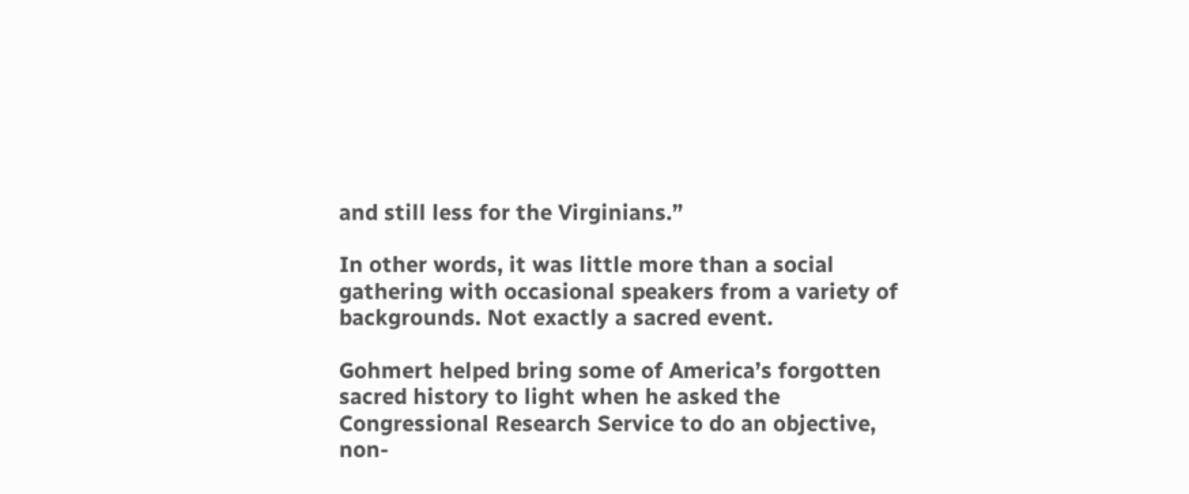and still less for the Virginians.”

In other words, it was little more than a social gathering with occasional speakers from a variety of backgrounds. Not exactly a sacred event.

Gohmert helped bring some of America’s forgotten sacred history to light when he asked the Congressional Research Service to do an objective, non-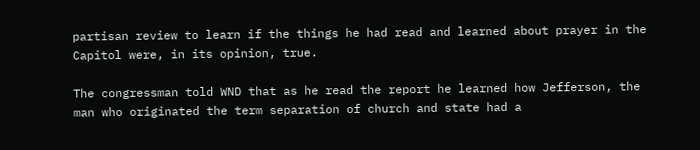partisan review to learn if the things he had read and learned about prayer in the Capitol were, in its opinion, true.

The congressman told WND that as he read the report he learned how Jefferson, the man who originated the term separation of church and state had a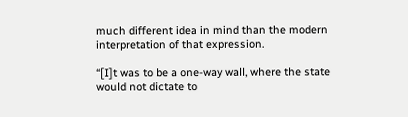much different idea in mind than the modern interpretation of that expression.

“[I]t was to be a one-way wall, where the state would not dictate to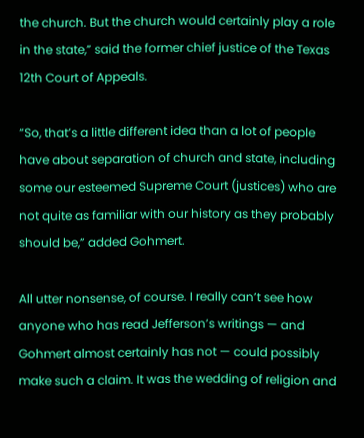the church. But the church would certainly play a role in the state,” said the former chief justice of the Texas 12th Court of Appeals.

“So, that’s a little different idea than a lot of people have about separation of church and state, including some our esteemed Supreme Court (justices) who are not quite as familiar with our history as they probably should be,” added Gohmert.

All utter nonsense, of course. I really can’t see how anyone who has read Jefferson’s writings — and Gohmert almost certainly has not — could possibly make such a claim. It was the wedding of religion and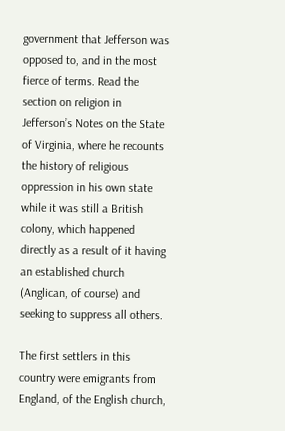government that Jefferson was opposed to, and in the most fierce of terms. Read the section on religion in Jefferson’s Notes on the State of Virginia, where he recounts the history of religious oppression in his own state while it was still a British colony, which happened directly as a result of it having an established church (Anglican, of course) and seeking to suppress all others.

The first settlers in this country were emigrants from England, of the English church,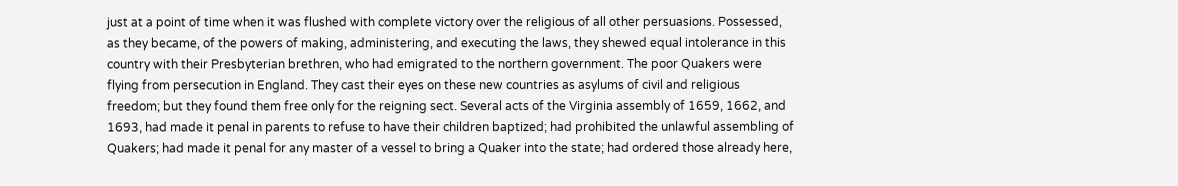just at a point of time when it was flushed with complete victory over the religious of all other persuasions. Possessed, as they became, of the powers of making, administering, and executing the laws, they shewed equal intolerance in this country with their Presbyterian brethren, who had emigrated to the northern government. The poor Quakers were flying from persecution in England. They cast their eyes on these new countries as asylums of civil and religious freedom; but they found them free only for the reigning sect. Several acts of the Virginia assembly of 1659, 1662, and 1693, had made it penal in parents to refuse to have their children baptized; had prohibited the unlawful assembling of Quakers; had made it penal for any master of a vessel to bring a Quaker into the state; had ordered those already here,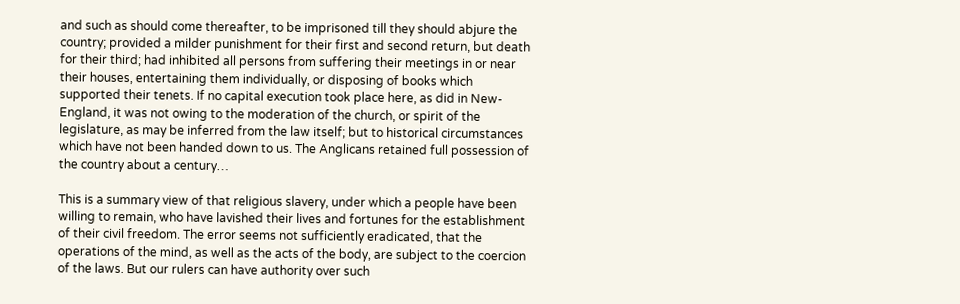and such as should come thereafter, to be imprisoned till they should abjure the country; provided a milder punishment for their first and second return, but death for their third; had inhibited all persons from suffering their meetings in or near their houses, entertaining them individually, or disposing of books which supported their tenets. If no capital execution took place here, as did in New-England, it was not owing to the moderation of the church, or spirit of the legislature, as may be inferred from the law itself; but to historical circumstances which have not been handed down to us. The Anglicans retained full possession of the country about a century…

This is a summary view of that religious slavery, under which a people have been willing to remain, who have lavished their lives and fortunes for the establishment of their civil freedom. The error seems not sufficiently eradicated, that the operations of the mind, as well as the acts of the body, are subject to the coercion of the laws. But our rulers can have authority over such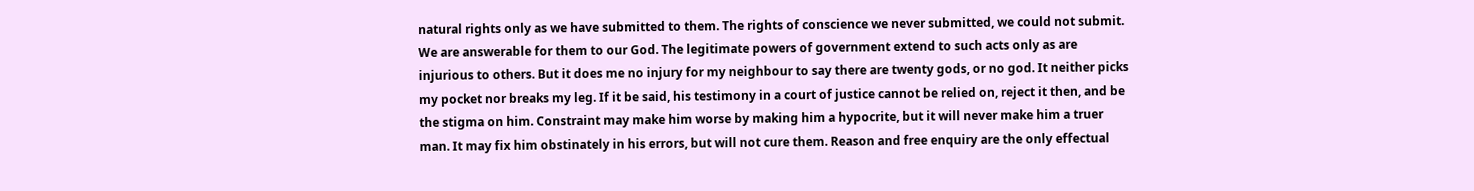natural rights only as we have submitted to them. The rights of conscience we never submitted, we could not submit. We are answerable for them to our God. The legitimate powers of government extend to such acts only as are injurious to others. But it does me no injury for my neighbour to say there are twenty gods, or no god. It neither picks my pocket nor breaks my leg. If it be said, his testimony in a court of justice cannot be relied on, reject it then, and be the stigma on him. Constraint may make him worse by making him a hypocrite, but it will never make him a truer man. It may fix him obstinately in his errors, but will not cure them. Reason and free enquiry are the only effectual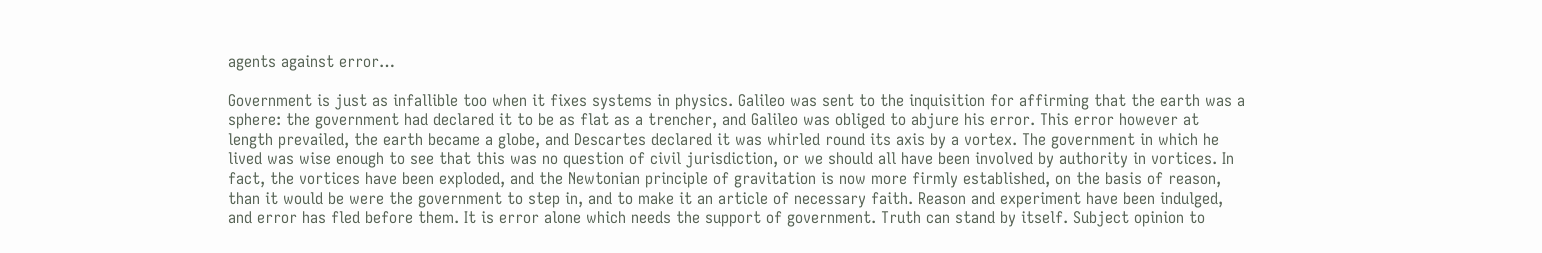agents against error…

Government is just as infallible too when it fixes systems in physics. Galileo was sent to the inquisition for affirming that the earth was a sphere: the government had declared it to be as flat as a trencher, and Galileo was obliged to abjure his error. This error however at length prevailed, the earth became a globe, and Descartes declared it was whirled round its axis by a vortex. The government in which he lived was wise enough to see that this was no question of civil jurisdiction, or we should all have been involved by authority in vortices. In fact, the vortices have been exploded, and the Newtonian principle of gravitation is now more firmly established, on the basis of reason, than it would be were the government to step in, and to make it an article of necessary faith. Reason and experiment have been indulged, and error has fled before them. It is error alone which needs the support of government. Truth can stand by itself. Subject opinion to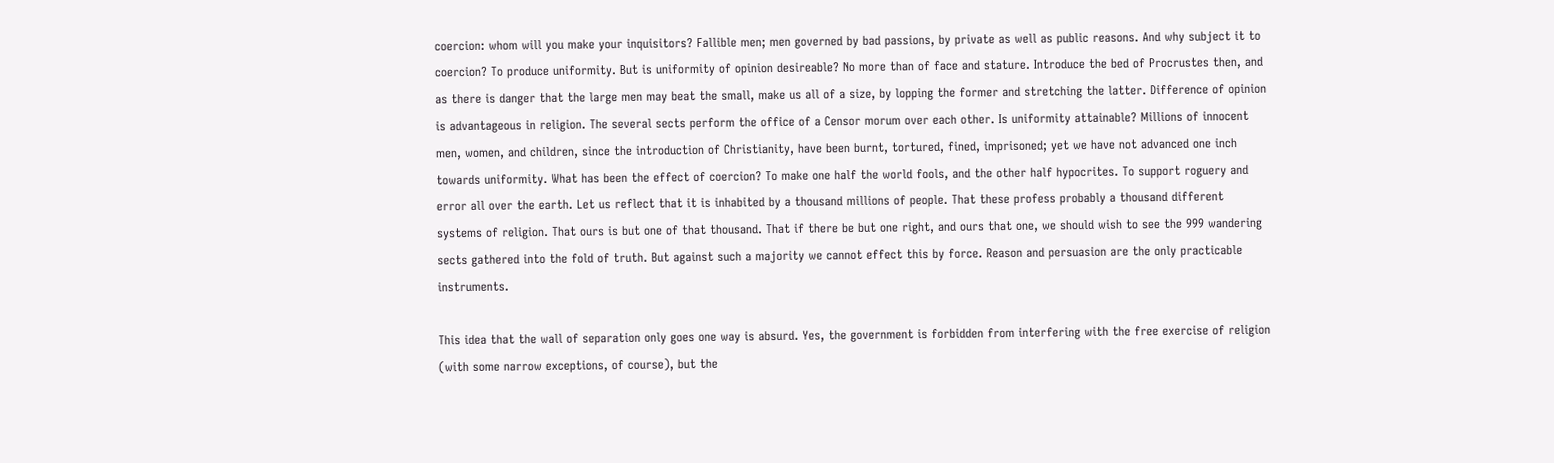coercion: whom will you make your inquisitors? Fallible men; men governed by bad passions, by private as well as public reasons. And why subject it to coercion? To produce uniformity. But is uniformity of opinion desireable? No more than of face and stature. Introduce the bed of Procrustes then, and as there is danger that the large men may beat the small, make us all of a size, by lopping the former and stretching the latter. Difference of opinion is advantageous in religion. The several sects perform the office of a Censor morum over each other. Is uniformity attainable? Millions of innocent men, women, and children, since the introduction of Christianity, have been burnt, tortured, fined, imprisoned; yet we have not advanced one inch towards uniformity. What has been the effect of coercion? To make one half the world fools, and the other half hypocrites. To support roguery and error all over the earth. Let us reflect that it is inhabited by a thousand millions of people. That these profess probably a thousand different systems of religion. That ours is but one of that thousand. That if there be but one right, and ours that one, we should wish to see the 999 wandering sects gathered into the fold of truth. But against such a majority we cannot effect this by force. Reason and persuasion are the only practicable instruments.

This idea that the wall of separation only goes one way is absurd. Yes, the government is forbidden from interfering with the free exercise of religion (with some narrow exceptions, of course), but the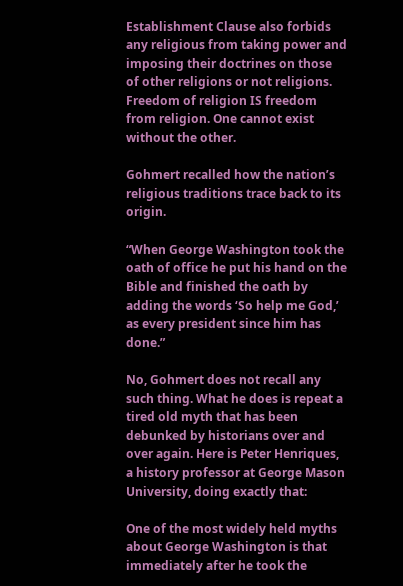Establishment Clause also forbids any religious from taking power and imposing their doctrines on those of other religions or not religions. Freedom of religion IS freedom from religion. One cannot exist without the other.

Gohmert recalled how the nation’s religious traditions trace back to its origin.

“When George Washington took the oath of office he put his hand on the Bible and finished the oath by adding the words ‘So help me God,’ as every president since him has done.”

No, Gohmert does not recall any such thing. What he does is repeat a tired old myth that has been debunked by historians over and over again. Here is Peter Henriques, a history professor at George Mason University, doing exactly that:

One of the most widely held myths about George Washington is that immediately after he took the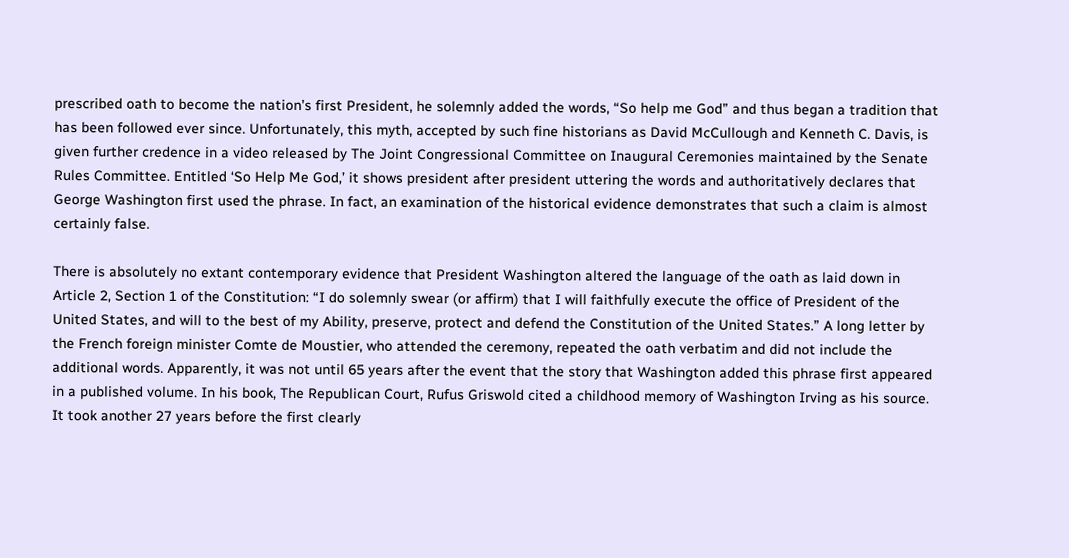prescribed oath to become the nation’s first President, he solemnly added the words, “So help me God” and thus began a tradition that has been followed ever since. Unfortunately, this myth, accepted by such fine historians as David McCullough and Kenneth C. Davis, is given further credence in a video released by The Joint Congressional Committee on Inaugural Ceremonies maintained by the Senate Rules Committee. Entitled ‘So Help Me God,’ it shows president after president uttering the words and authoritatively declares that George Washington first used the phrase. In fact, an examination of the historical evidence demonstrates that such a claim is almost certainly false.

There is absolutely no extant contemporary evidence that President Washington altered the language of the oath as laid down in Article 2, Section 1 of the Constitution: “I do solemnly swear (or affirm) that I will faithfully execute the office of President of the United States, and will to the best of my Ability, preserve, protect and defend the Constitution of the United States.” A long letter by the French foreign minister Comte de Moustier, who attended the ceremony, repeated the oath verbatim and did not include the additional words. Apparently, it was not until 65 years after the event that the story that Washington added this phrase first appeared in a published volume. In his book, The Republican Court, Rufus Griswold cited a childhood memory of Washington Irving as his source. It took another 27 years before the first clearly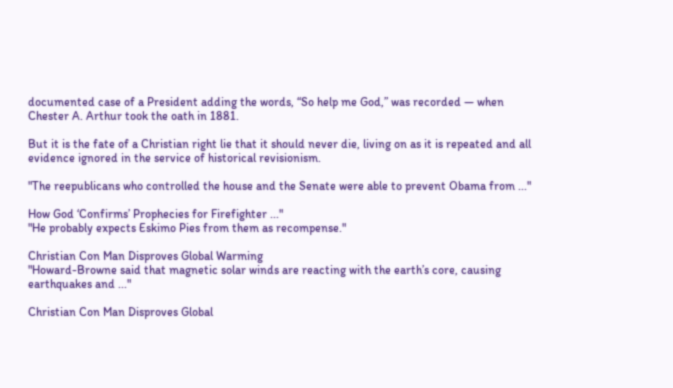documented case of a President adding the words, “So help me God,” was recorded — when Chester A. Arthur took the oath in 1881.

But it is the fate of a Christian right lie that it should never die, living on as it is repeated and all evidence ignored in the service of historical revisionism.

"The reepublicans who controlled the house and the Senate were able to prevent Obama from ..."

How God ‘Confirms’ Prophecies for Firefighter ..."
"He probably expects Eskimo Pies from them as recompense."

Christian Con Man Disproves Global Warming
"Howard-Browne said that magnetic solar winds are reacting with the earth’s core, causing earthquakes and ..."

Christian Con Man Disproves Global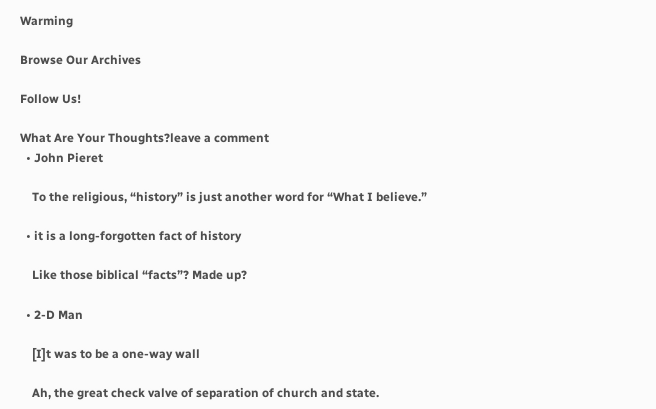Warming

Browse Our Archives

Follow Us!

What Are Your Thoughts?leave a comment
  • John Pieret

    To the religious, “history” is just another word for “What I believe.”

  • it is a long-forgotten fact of history

    Like those biblical “facts”? Made up?

  • 2-D Man

    [I]t was to be a one-way wall

    Ah, the great check valve of separation of church and state.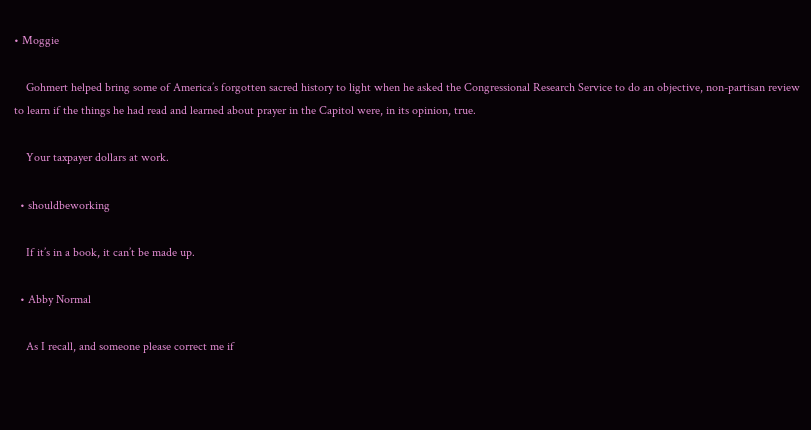• Moggie

    Gohmert helped bring some of America’s forgotten sacred history to light when he asked the Congressional Research Service to do an objective, non-partisan review to learn if the things he had read and learned about prayer in the Capitol were, in its opinion, true.

    Your taxpayer dollars at work.

  • shouldbeworking

    If it’s in a book, it can’t be made up.

  • Abby Normal

    As I recall, and someone please correct me if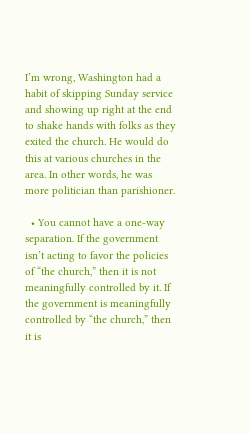I’m wrong, Washington had a habit of skipping Sunday service and showing up right at the end to shake hands with folks as they exited the church. He would do this at various churches in the area. In other words, he was more politician than parishioner.

  • You cannot have a one-way separation. If the government isn’t acting to favor the policies of “the church,” then it is not meaningfully controlled by it. If the government is meaningfully controlled by “the church,” then it is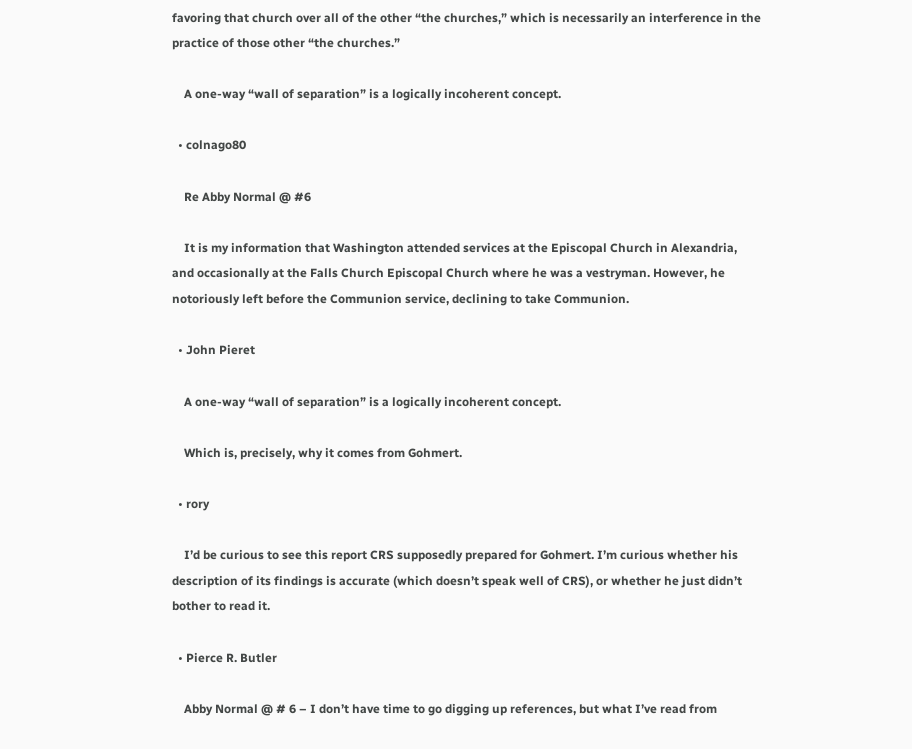favoring that church over all of the other “the churches,” which is necessarily an interference in the practice of those other “the churches.”

    A one-way “wall of separation” is a logically incoherent concept.

  • colnago80

    Re Abby Normal @ #6

    It is my information that Washington attended services at the Episcopal Church in Alexandria, and occasionally at the Falls Church Episcopal Church where he was a vestryman. However, he notoriously left before the Communion service, declining to take Communion.

  • John Pieret

    A one-way “wall of separation” is a logically incoherent concept.

    Which is, precisely, why it comes from Gohmert.

  • rory

    I’d be curious to see this report CRS supposedly prepared for Gohmert. I’m curious whether his description of its findings is accurate (which doesn’t speak well of CRS), or whether he just didn’t bother to read it.

  • Pierce R. Butler

    Abby Normal @ # 6 – I don’t have time to go digging up references, but what I’ve read from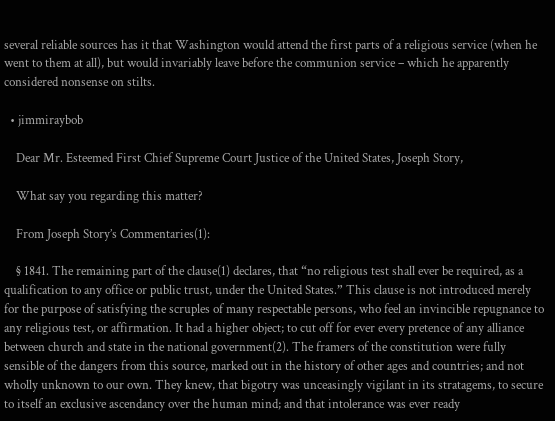several reliable sources has it that Washington would attend the first parts of a religious service (when he went to them at all), but would invariably leave before the communion service – which he apparently considered nonsense on stilts.

  • jimmiraybob

    Dear Mr. Esteemed First Chief Supreme Court Justice of the United States, Joseph Story,

    What say you regarding this matter?

    From Joseph Story’s Commentaries(1):

    § 1841. The remaining part of the clause(1) declares, that “no religious test shall ever be required, as a qualification to any office or public trust, under the United States.” This clause is not introduced merely for the purpose of satisfying the scruples of many respectable persons, who feel an invincible repugnance to any religious test, or affirmation. It had a higher object; to cut off for ever every pretence of any alliance between church and state in the national government(2). The framers of the constitution were fully sensible of the dangers from this source, marked out in the history of other ages and countries; and not wholly unknown to our own. They knew, that bigotry was unceasingly vigilant in its stratagems, to secure to itself an exclusive ascendancy over the human mind; and that intolerance was ever ready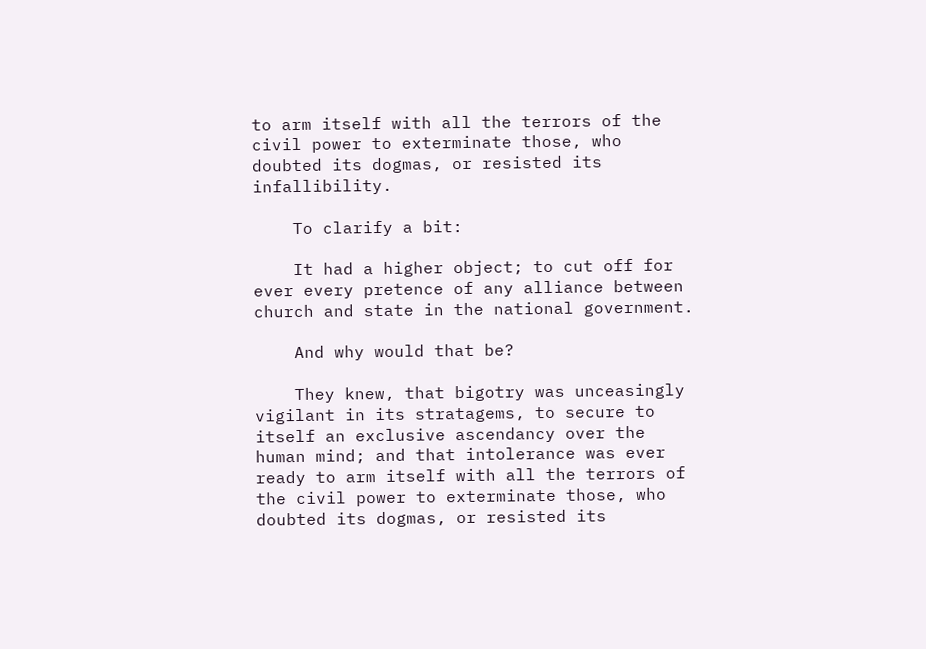to arm itself with all the terrors of the civil power to exterminate those, who doubted its dogmas, or resisted its infallibility.

    To clarify a bit:

    It had a higher object; to cut off for ever every pretence of any alliance between church and state in the national government.

    And why would that be?

    They knew, that bigotry was unceasingly vigilant in its stratagems, to secure to itself an exclusive ascendancy over the human mind; and that intolerance was ever ready to arm itself with all the terrors of the civil power to exterminate those, who doubted its dogmas, or resisted its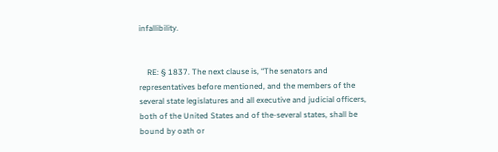infallibility.


    RE: § 1837. The next clause is, “The senators and representatives before mentioned, and the members of the several state legislatures and all executive and judicial officers, both of the United States and of the-several states, shall be bound by oath or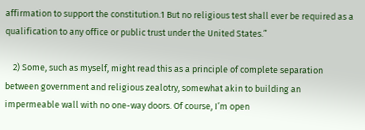affirmation to support the constitution.1 But no religious test shall ever be required as a qualification to any office or public trust under the United States.”

    2) Some, such as myself, might read this as a principle of complete separation between government and religious zealotry, somewhat akin to building an impermeable wall with no one-way doors. Of course, I’m open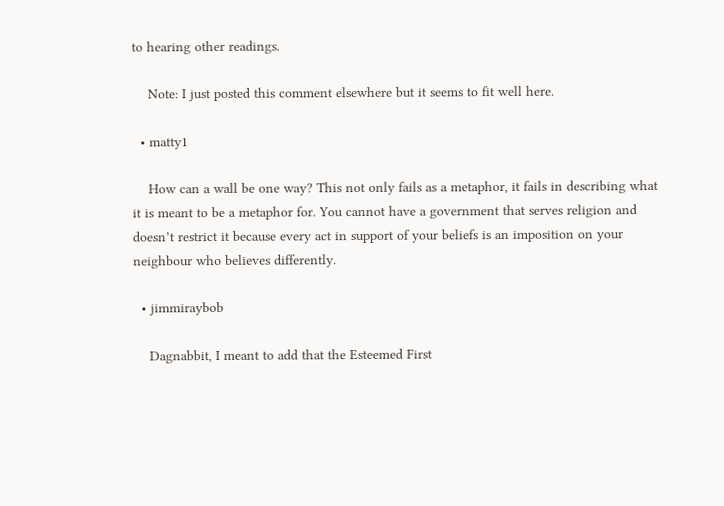to hearing other readings.

    Note: I just posted this comment elsewhere but it seems to fit well here.

  • matty1

    How can a wall be one way? This not only fails as a metaphor, it fails in describing what it is meant to be a metaphor for. You cannot have a government that serves religion and doesn’t restrict it because every act in support of your beliefs is an imposition on your neighbour who believes differently.

  • jimmiraybob

    Dagnabbit, I meant to add that the Esteemed First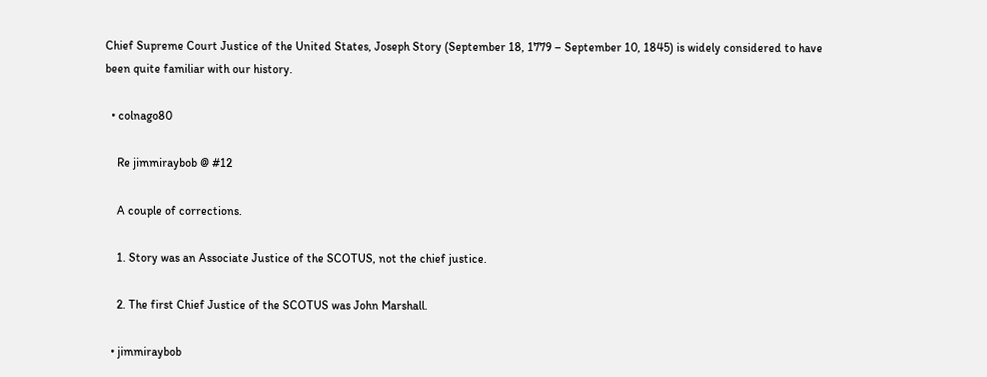Chief Supreme Court Justice of the United States, Joseph Story (September 18, 1779 – September 10, 1845) is widely considered to have been quite familiar with our history.

  • colnago80

    Re jimmiraybob @ #12

    A couple of corrections.

    1. Story was an Associate Justice of the SCOTUS, not the chief justice.

    2. The first Chief Justice of the SCOTUS was John Marshall.

  • jimmiraybob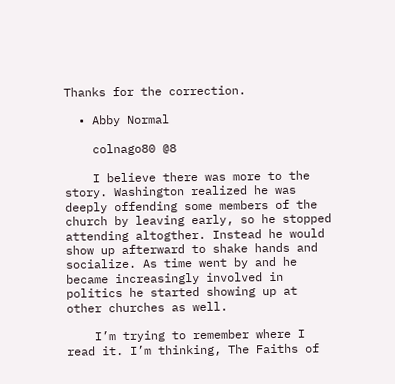Thanks for the correction.

  • Abby Normal

    colnago80 @8

    I believe there was more to the story. Washington realized he was deeply offending some members of the church by leaving early, so he stopped attending altogther. Instead he would show up afterward to shake hands and socialize. As time went by and he became increasingly involved in politics he started showing up at other churches as well.

    I’m trying to remember where I read it. I’m thinking, The Faiths of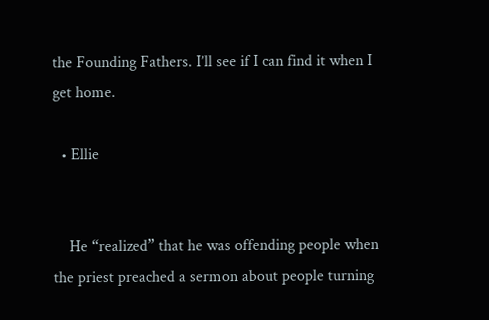the Founding Fathers. I’ll see if I can find it when I get home.

  • Ellie


    He “realized” that he was offending people when the priest preached a sermon about people turning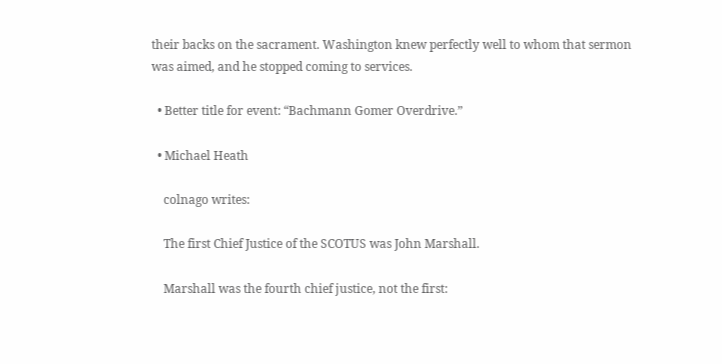their backs on the sacrament. Washington knew perfectly well to whom that sermon was aimed, and he stopped coming to services.

  • Better title for event: “Bachmann Gomer Overdrive.”

  • Michael Heath

    colnago writes:

    The first Chief Justice of the SCOTUS was John Marshall.

    Marshall was the fourth chief justice, not the first: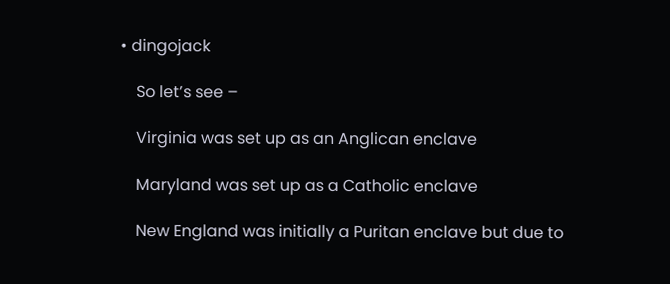• dingojack

    So let’s see –

    Virginia was set up as an Anglican enclave

    Maryland was set up as a Catholic enclave

    New England was initially a Puritan enclave but due to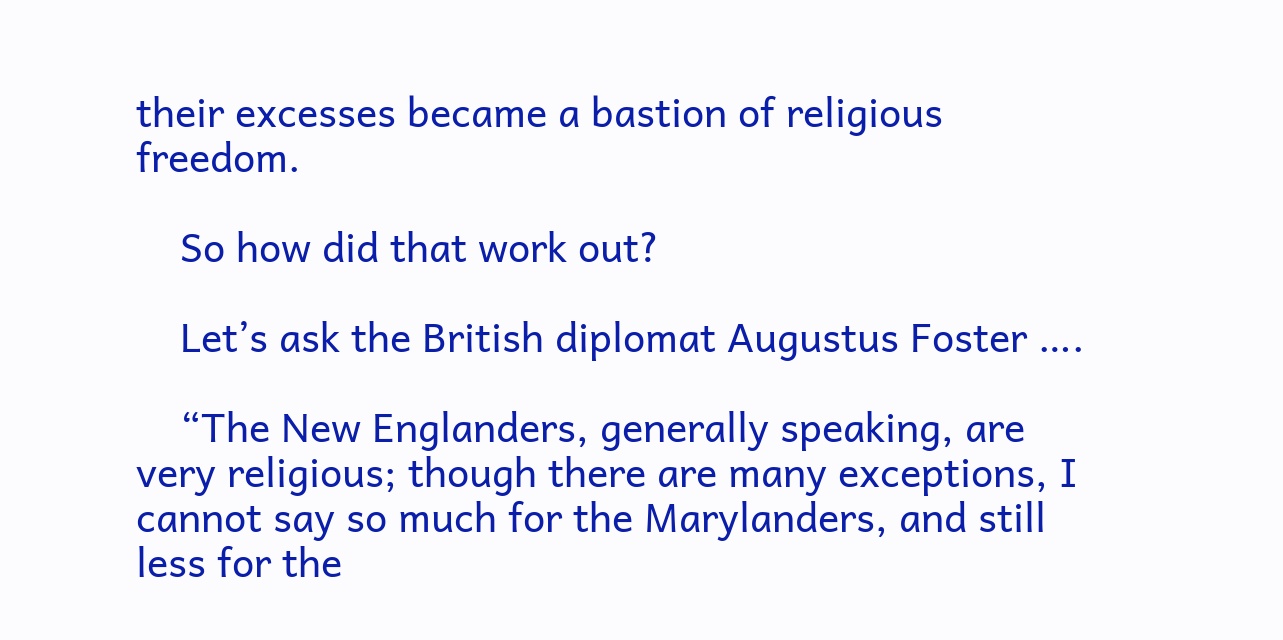their excesses became a bastion of religious freedom.

    So how did that work out?

    Let’s ask the British diplomat Augustus Foster ….

    “The New Englanders, generally speaking, are very religious; though there are many exceptions, I cannot say so much for the Marylanders, and still less for the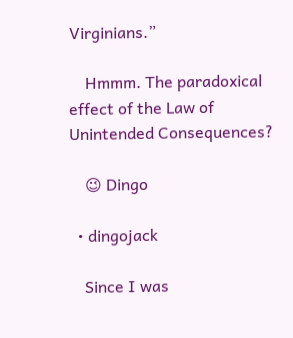Virginians.”

    Hmmm. The paradoxical effect of the Law of Unintended Consequences?

    😉 Dingo

  • dingojack

    Since I was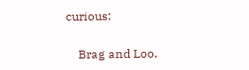curious:

    Brag and Loo.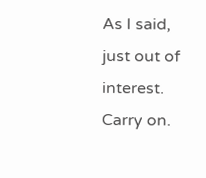As I said, just out of interest. Carry on.